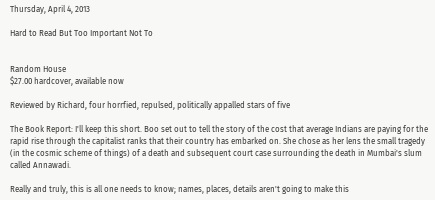Thursday, April 4, 2013

Hard to Read But Too Important Not To


Random House
$27.00 hardcover, available now

Reviewed by Richard, four horrfied, repulsed, politically appalled stars of five

The Book Report: I'll keep this short. Boo set out to tell the story of the cost that average Indians are paying for the rapid rise through the capitalist ranks that their country has embarked on. She chose as her lens the small tragedy (in the cosmic scheme of things) of a death and subsequent court case surrounding the death in Mumbai's slum called Annawadi.

Really and truly, this is all one needs to know; names, places, details aren't going to make this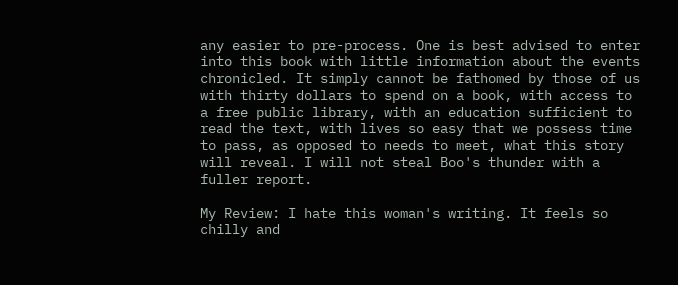any easier to pre-process. One is best advised to enter into this book with little information about the events chronicled. It simply cannot be fathomed by those of us with thirty dollars to spend on a book, with access to a free public library, with an education sufficient to read the text, with lives so easy that we possess time to pass, as opposed to needs to meet, what this story will reveal. I will not steal Boo's thunder with a fuller report.

My Review: I hate this woman's writing. It feels so chilly and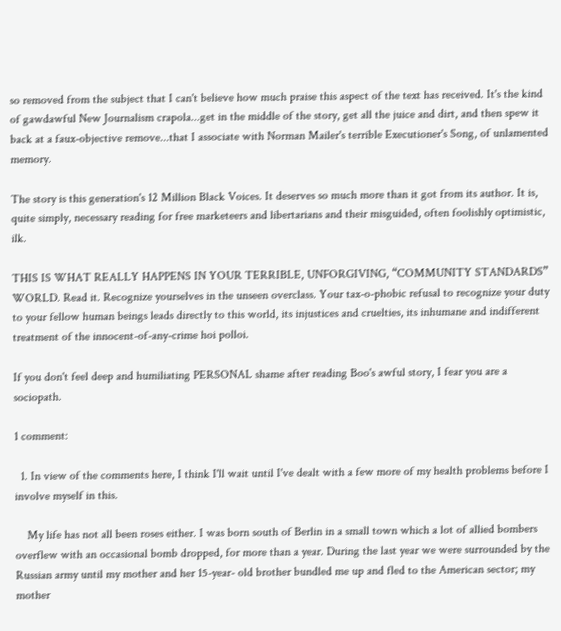so removed from the subject that I can't believe how much praise this aspect of the text has received. It's the kind of gawdawful New Journalism crapola...get in the middle of the story, get all the juice and dirt, and then spew it back at a faux-objective remove...that I associate with Norman Mailer's terrible Executioner's Song, of unlamented memory.

The story is this generation's 12 Million Black Voices. It deserves so much more than it got from its author. It is, quite simply, necessary reading for free marketeers and libertarians and their misguided, often foolishly optimistic, ilk.

THIS IS WHAT REALLY HAPPENS IN YOUR TERRIBLE, UNFORGIVING, “COMMUNITY STANDARDS” WORLD. Read it. Recognize yourselves in the unseen overclass. Your tax-o-phobic refusal to recognize your duty to your fellow human beings leads directly to this world, its injustices and cruelties, its inhumane and indifferent treatment of the innocent-of-any-crime hoi polloi.

If you don't feel deep and humiliating PERSONAL shame after reading Boo's awful story, I fear you are a sociopath.

1 comment:

  1. In view of the comments here, I think I'll wait until I've dealt with a few more of my health problems before I involve myself in this.

    My life has not all been roses either. I was born south of Berlin in a small town which a lot of allied bombers overflew with an occasional bomb dropped, for more than a year. During the last year we were surrounded by the Russian army until my mother and her 15-year- old brother bundled me up and fled to the American sector; my mother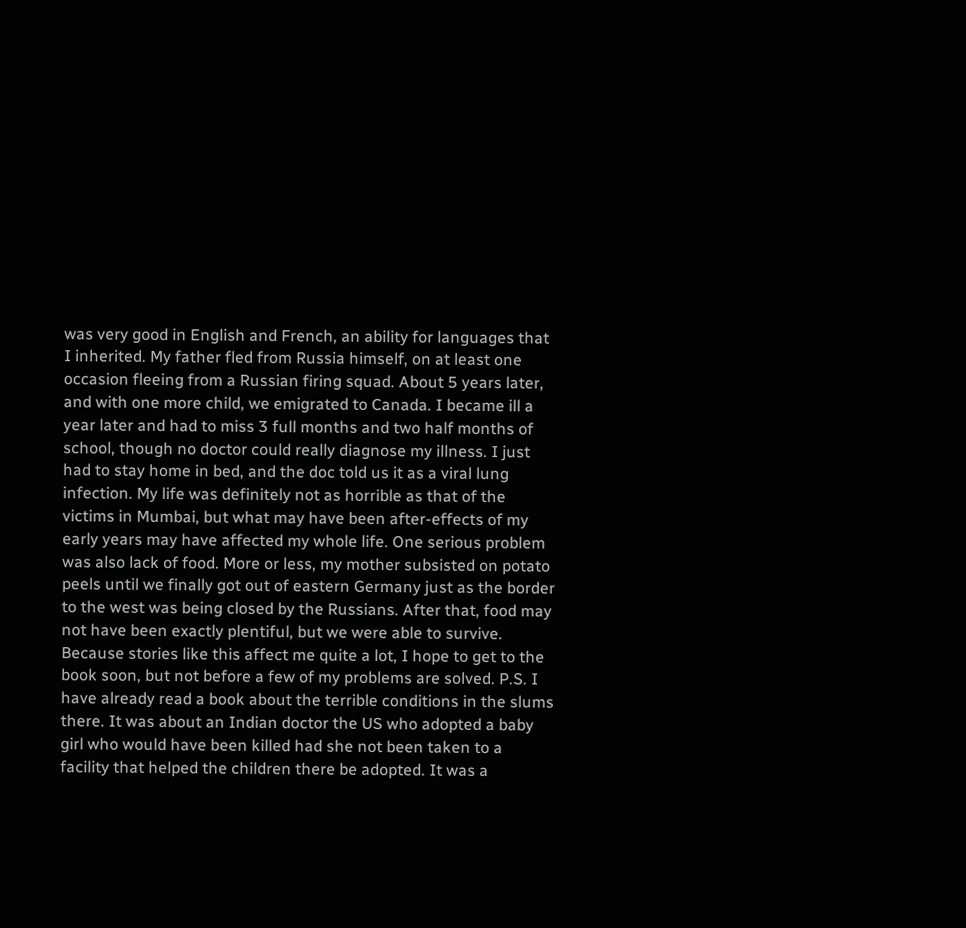was very good in English and French, an ability for languages that I inherited. My father fled from Russia himself, on at least one occasion fleeing from a Russian firing squad. About 5 years later, and with one more child, we emigrated to Canada. I became ill a year later and had to miss 3 full months and two half months of school, though no doctor could really diagnose my illness. I just had to stay home in bed, and the doc told us it as a viral lung infection. My life was definitely not as horrible as that of the victims in Mumbai, but what may have been after-effects of my early years may have affected my whole life. One serious problem was also lack of food. More or less, my mother subsisted on potato peels until we finally got out of eastern Germany just as the border to the west was being closed by the Russians. After that, food may not have been exactly plentiful, but we were able to survive. Because stories like this affect me quite a lot, I hope to get to the book soon, but not before a few of my problems are solved. P.S. I have already read a book about the terrible conditions in the slums there. It was about an Indian doctor the US who adopted a baby girl who would have been killed had she not been taken to a facility that helped the children there be adopted. It was a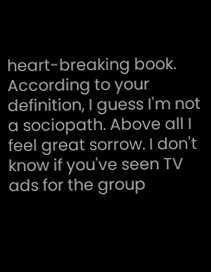heart-breaking book. According to your definition, I guess I'm not a sociopath. Above all I feel great sorrow. I don't know if you've seen TV ads for the group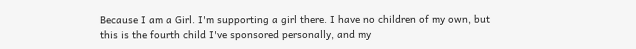Because I am a Girl. I'm supporting a girl there. I have no children of my own, but this is the fourth child I've sponsored personally, and my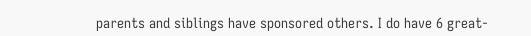parents and siblings have sponsored others. I do have 6 great-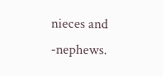nieces and -nephews.